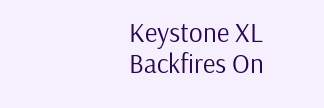Keystone XL Backfires On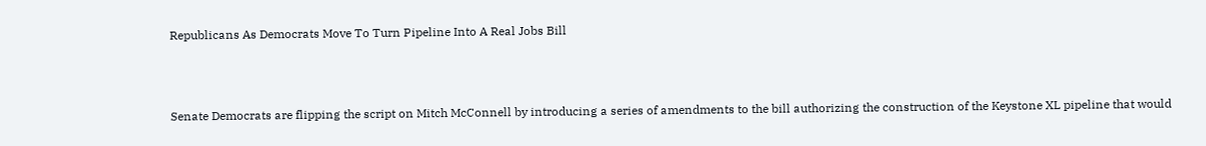Republicans As Democrats Move To Turn Pipeline Into A Real Jobs Bill



Senate Democrats are flipping the script on Mitch McConnell by introducing a series of amendments to the bill authorizing the construction of the Keystone XL pipeline that would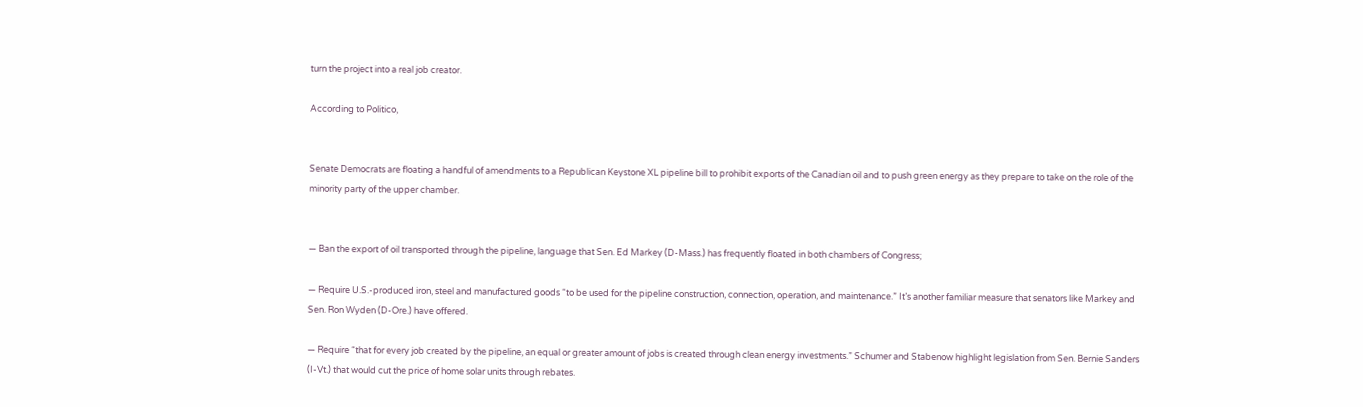turn the project into a real job creator.

According to Politico,


Senate Democrats are floating a handful of amendments to a Republican Keystone XL pipeline bill to prohibit exports of the Canadian oil and to push green energy as they prepare to take on the role of the minority party of the upper chamber.


— Ban the export of oil transported through the pipeline, language that Sen. Ed Markey (D-Mass.) has frequently floated in both chambers of Congress;

— Require U.S.-produced iron, steel and manufactured goods “to be used for the pipeline construction, connection, operation, and maintenance.” It’s another familiar measure that senators like Markey and Sen. Ron Wyden (D-Ore.) have offered.

— Require “that for every job created by the pipeline, an equal or greater amount of jobs is created through clean energy investments.” Schumer and Stabenow highlight legislation from Sen. Bernie Sanders (I-Vt.) that would cut the price of home solar units through rebates.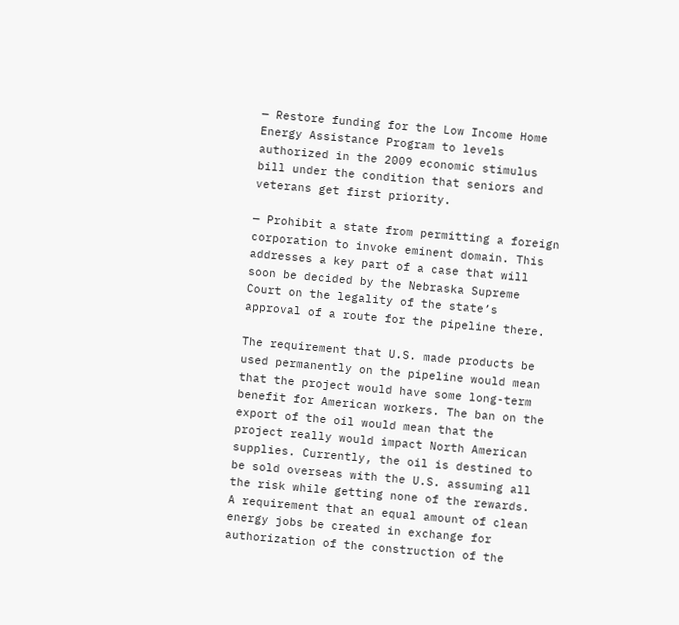— Restore funding for the Low Income Home Energy Assistance Program to levels authorized in the 2009 economic stimulus bill under the condition that seniors and veterans get first priority.

— Prohibit a state from permitting a foreign corporation to invoke eminent domain. This addresses a key part of a case that will soon be decided by the Nebraska Supreme Court on the legality of the state’s approval of a route for the pipeline there.

The requirement that U.S. made products be used permanently on the pipeline would mean that the project would have some long-term benefit for American workers. The ban on the export of the oil would mean that the project really would impact North American supplies. Currently, the oil is destined to be sold overseas with the U.S. assuming all the risk while getting none of the rewards. A requirement that an equal amount of clean energy jobs be created in exchange for authorization of the construction of the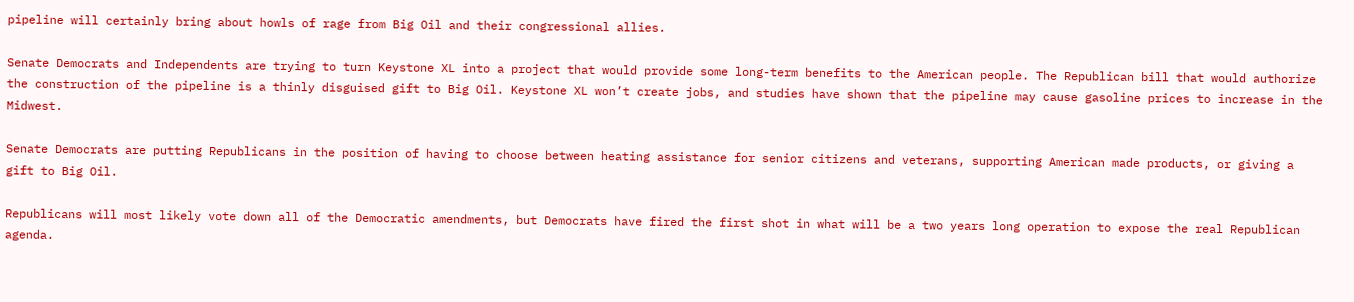pipeline will certainly bring about howls of rage from Big Oil and their congressional allies.

Senate Democrats and Independents are trying to turn Keystone XL into a project that would provide some long-term benefits to the American people. The Republican bill that would authorize the construction of the pipeline is a thinly disguised gift to Big Oil. Keystone XL won’t create jobs, and studies have shown that the pipeline may cause gasoline prices to increase in the Midwest.

Senate Democrats are putting Republicans in the position of having to choose between heating assistance for senior citizens and veterans, supporting American made products, or giving a gift to Big Oil.

Republicans will most likely vote down all of the Democratic amendments, but Democrats have fired the first shot in what will be a two years long operation to expose the real Republican agenda.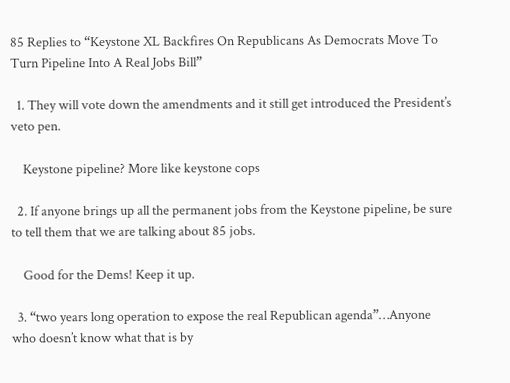85 Replies to “Keystone XL Backfires On Republicans As Democrats Move To Turn Pipeline Into A Real Jobs Bill”

  1. They will vote down the amendments and it still get introduced the President’s veto pen.

    Keystone pipeline? More like keystone cops

  2. If anyone brings up all the permanent jobs from the Keystone pipeline, be sure to tell them that we are talking about 85 jobs.

    Good for the Dems! Keep it up.

  3. “two years long operation to expose the real Republican agenda”…Anyone who doesn’t know what that is by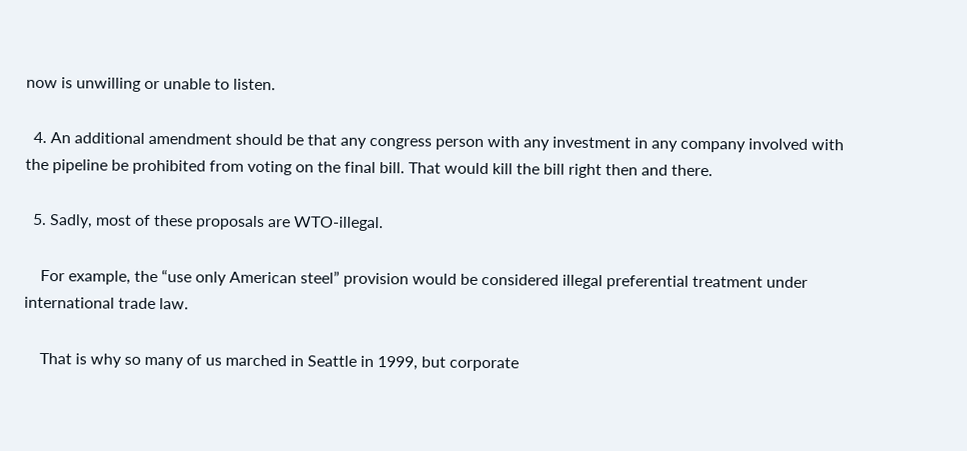now is unwilling or unable to listen.

  4. An additional amendment should be that any congress person with any investment in any company involved with the pipeline be prohibited from voting on the final bill. That would kill the bill right then and there.

  5. Sadly, most of these proposals are WTO-illegal.

    For example, the “use only American steel” provision would be considered illegal preferential treatment under international trade law.

    That is why so many of us marched in Seattle in 1999, but corporate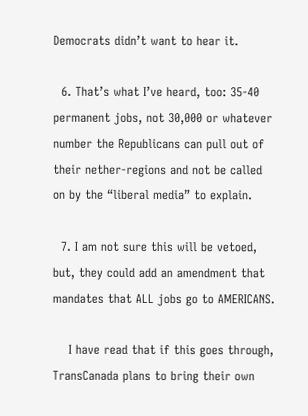Democrats didn’t want to hear it.

  6. That’s what I’ve heard, too: 35-40 permanent jobs, not 30,000 or whatever number the Republicans can pull out of their nether-regions and not be called on by the “liberal media” to explain.

  7. I am not sure this will be vetoed, but, they could add an amendment that mandates that ALL jobs go to AMERICANS.

    I have read that if this goes through, TransCanada plans to bring their own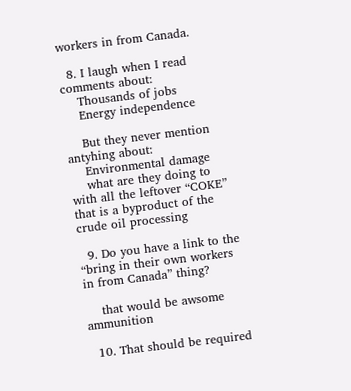workers in from Canada.

  8. I laugh when I read comments about:
    Thousands of jobs
    Energy independence

    But they never mention antyhing about:
    Environmental damage
    what are they doing to with all the leftover “COKE” that is a byproduct of the crude oil processing

  9. Do you have a link to the “bring in their own workers in from Canada” thing?

    that would be awsome ammunition

  10. That should be required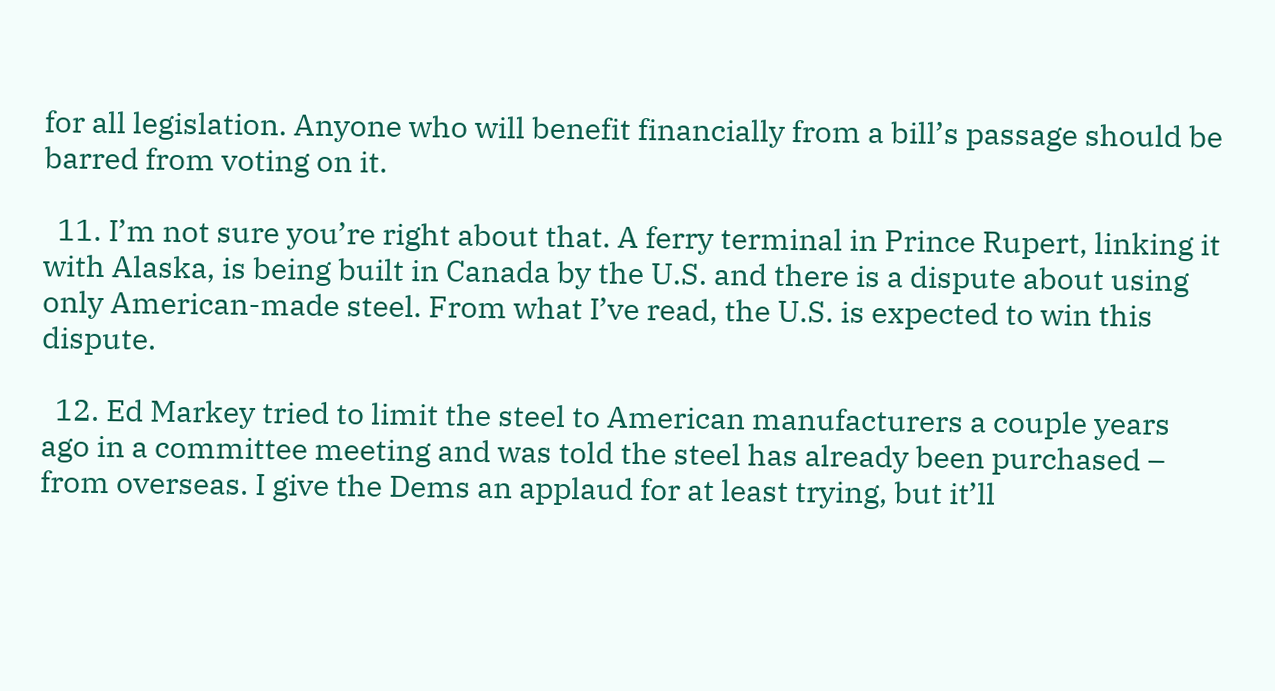for all legislation. Anyone who will benefit financially from a bill’s passage should be barred from voting on it.

  11. I’m not sure you’re right about that. A ferry terminal in Prince Rupert, linking it with Alaska, is being built in Canada by the U.S. and there is a dispute about using only American-made steel. From what I’ve read, the U.S. is expected to win this dispute.

  12. Ed Markey tried to limit the steel to American manufacturers a couple years ago in a committee meeting and was told the steel has already been purchased – from overseas. I give the Dems an applaud for at least trying, but it’ll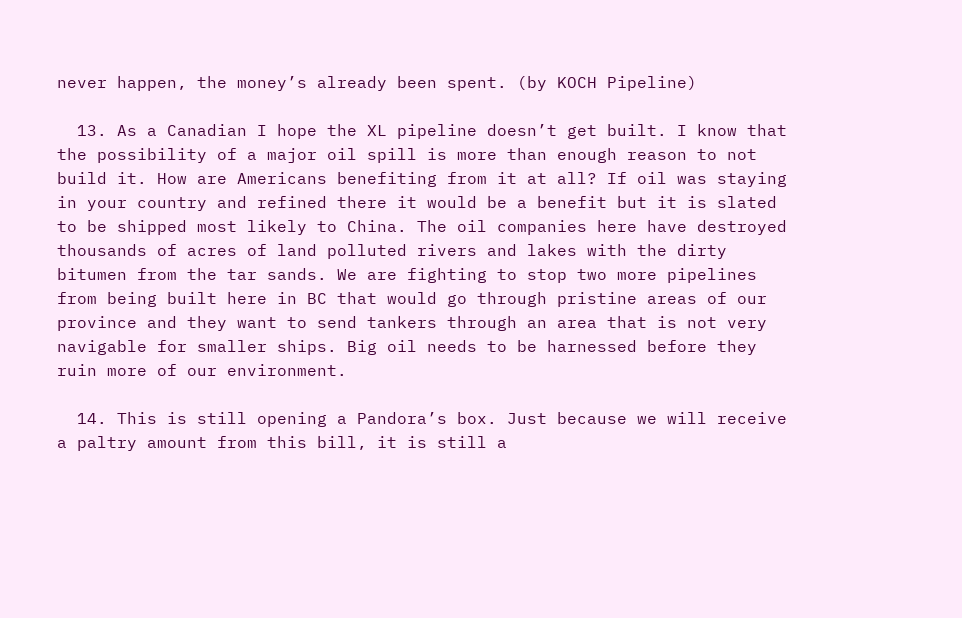never happen, the money’s already been spent. (by KOCH Pipeline)

  13. As a Canadian I hope the XL pipeline doesn’t get built. I know that the possibility of a major oil spill is more than enough reason to not build it. How are Americans benefiting from it at all? If oil was staying in your country and refined there it would be a benefit but it is slated to be shipped most likely to China. The oil companies here have destroyed thousands of acres of land polluted rivers and lakes with the dirty bitumen from the tar sands. We are fighting to stop two more pipelines from being built here in BC that would go through pristine areas of our province and they want to send tankers through an area that is not very navigable for smaller ships. Big oil needs to be harnessed before they ruin more of our environment.

  14. This is still opening a Pandora’s box. Just because we will receive a paltry amount from this bill, it is still a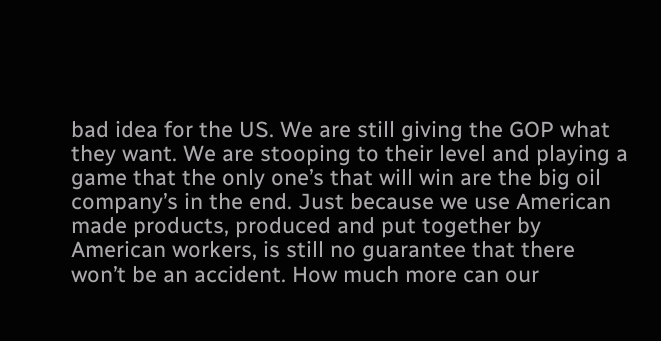bad idea for the US. We are still giving the GOP what they want. We are stooping to their level and playing a game that the only one’s that will win are the big oil company’s in the end. Just because we use American made products, produced and put together by American workers, is still no guarantee that there won’t be an accident. How much more can our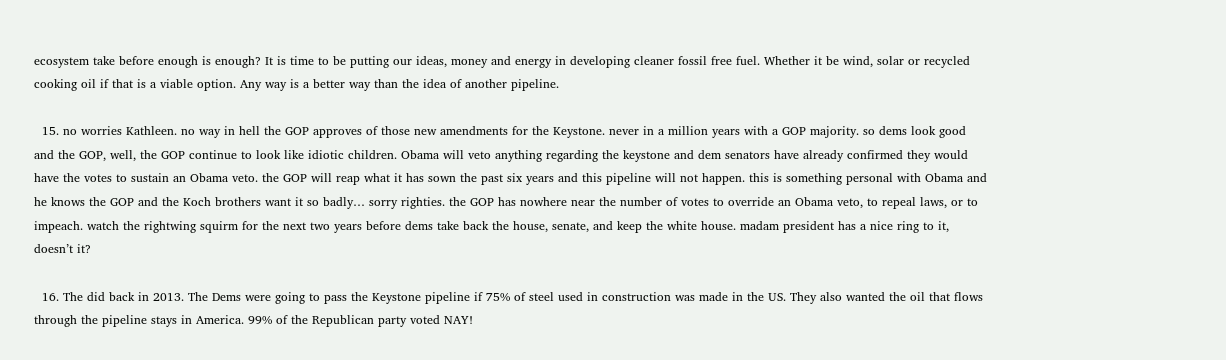ecosystem take before enough is enough? It is time to be putting our ideas, money and energy in developing cleaner fossil free fuel. Whether it be wind, solar or recycled cooking oil if that is a viable option. Any way is a better way than the idea of another pipeline.

  15. no worries Kathleen. no way in hell the GOP approves of those new amendments for the Keystone. never in a million years with a GOP majority. so dems look good and the GOP, well, the GOP continue to look like idiotic children. Obama will veto anything regarding the keystone and dem senators have already confirmed they would have the votes to sustain an Obama veto. the GOP will reap what it has sown the past six years and this pipeline will not happen. this is something personal with Obama and he knows the GOP and the Koch brothers want it so badly… sorry righties. the GOP has nowhere near the number of votes to override an Obama veto, to repeal laws, or to impeach. watch the rightwing squirm for the next two years before dems take back the house, senate, and keep the white house. madam president has a nice ring to it, doesn’t it?

  16. The did back in 2013. The Dems were going to pass the Keystone pipeline if 75% of steel used in construction was made in the US. They also wanted the oil that flows through the pipeline stays in America. 99% of the Republican party voted NAY!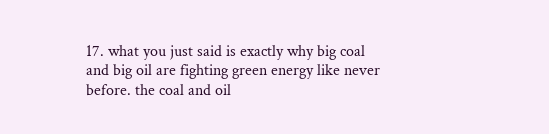17. what you just said is exactly why big coal and big oil are fighting green energy like never before. the coal and oil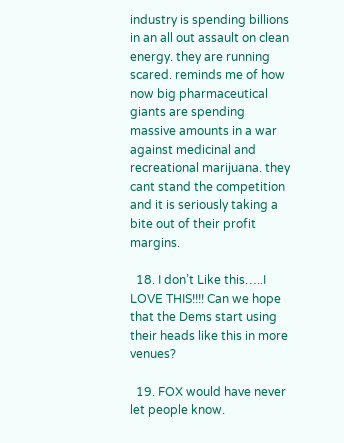industry is spending billions in an all out assault on clean energy. they are running scared. reminds me of how now big pharmaceutical giants are spending massive amounts in a war against medicinal and recreational marijuana. they cant stand the competition and it is seriously taking a bite out of their profit margins.

  18. I don’t Like this…..I LOVE THIS!!!! Can we hope that the Dems start using their heads like this in more venues?

  19. FOX would have never let people know.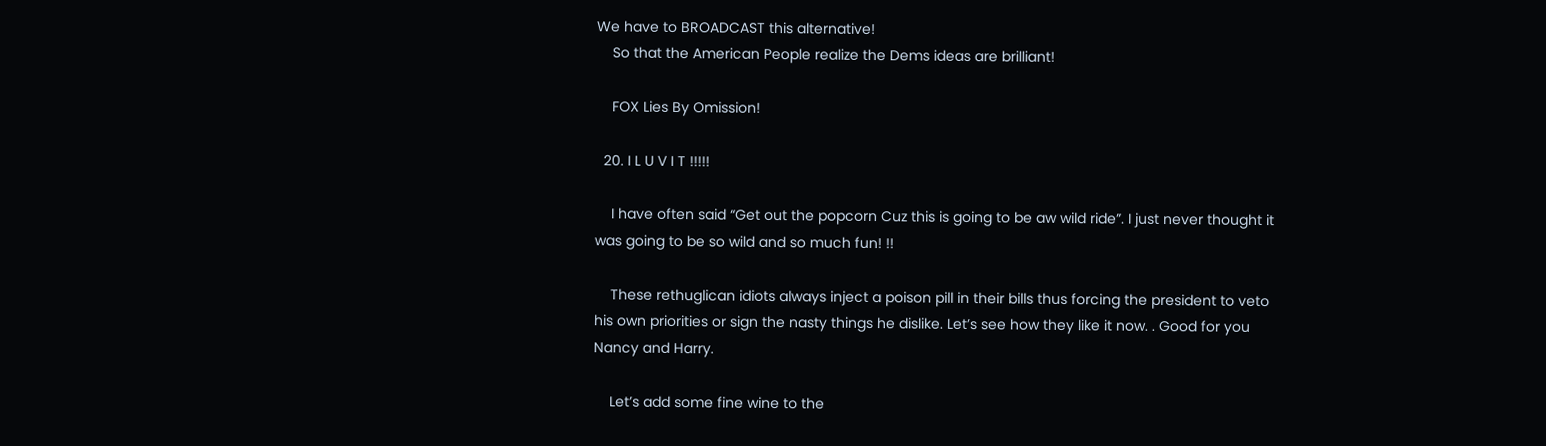We have to BROADCAST this alternative!
    So that the American People realize the Dems ideas are brilliant!

    FOX Lies By Omission!

  20. I L U V I T !!!!!

    I have often said “Get out the popcorn Cuz this is going to be aw wild ride”. I just never thought it was going to be so wild and so much fun! !!

    These rethuglican idiots always inject a poison pill in their bills thus forcing the president to veto his own priorities or sign the nasty things he dislike. Let’s see how they like it now. . Good for you Nancy and Harry.

    Let’s add some fine wine to the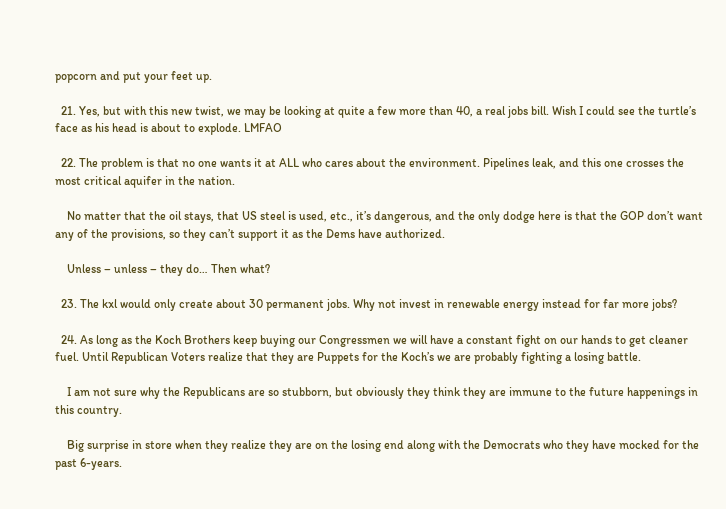popcorn and put your feet up.

  21. Yes, but with this new twist, we may be looking at quite a few more than 40, a real jobs bill. Wish I could see the turtle’s face as his head is about to explode. LMFAO

  22. The problem is that no one wants it at ALL who cares about the environment. Pipelines leak, and this one crosses the most critical aquifer in the nation.

    No matter that the oil stays, that US steel is used, etc., it’s dangerous, and the only dodge here is that the GOP don’t want any of the provisions, so they can’t support it as the Dems have authorized.

    Unless – unless – they do… Then what?

  23. The kxl would only create about 30 permanent jobs. Why not invest in renewable energy instead for far more jobs?

  24. As long as the Koch Brothers keep buying our Congressmen we will have a constant fight on our hands to get cleaner fuel. Until Republican Voters realize that they are Puppets for the Koch’s we are probably fighting a losing battle.

    I am not sure why the Republicans are so stubborn, but obviously they think they are immune to the future happenings in this country.

    Big surprise in store when they realize they are on the losing end along with the Democrats who they have mocked for the past 6-years.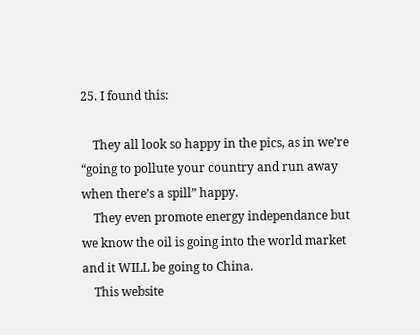25. I found this:

    They all look so happy in the pics, as in we’re “going to pollute your country and run away when there’s a spill” happy.
    They even promote energy independance but we know the oil is going into the world market and it WILL be going to China.
    This website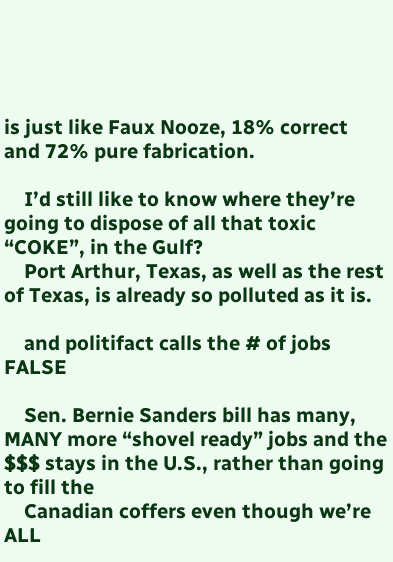is just like Faux Nooze, 18% correct and 72% pure fabrication.

    I’d still like to know where they’re going to dispose of all that toxic “COKE”, in the Gulf?
    Port Arthur, Texas, as well as the rest of Texas, is already so polluted as it is.

    and politifact calls the # of jobs FALSE

    Sen. Bernie Sanders bill has many, MANY more “shovel ready” jobs and the $$$ stays in the U.S., rather than going to fill the
    Canadian coffers even though we’re ALL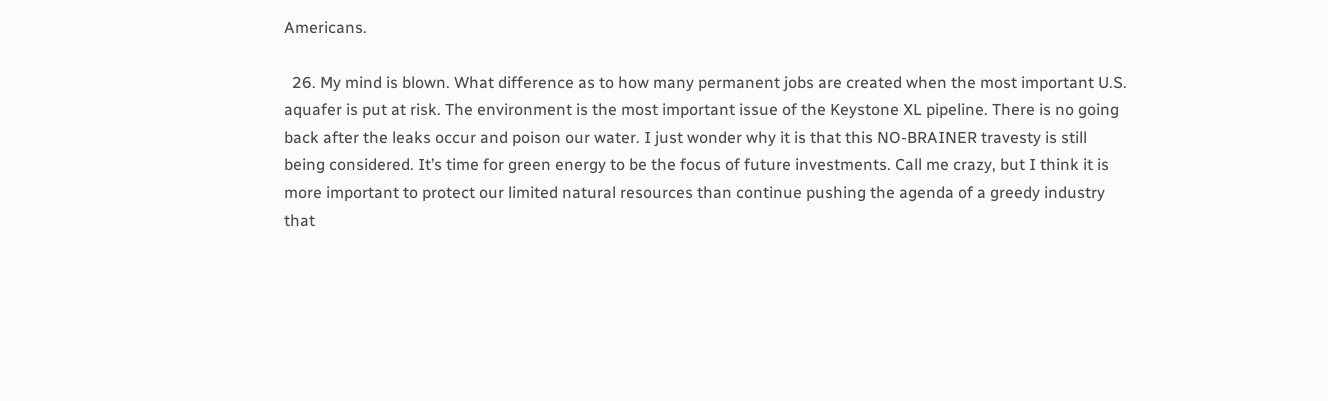Americans.

  26. My mind is blown. What difference as to how many permanent jobs are created when the most important U.S. aquafer is put at risk. The environment is the most important issue of the Keystone XL pipeline. There is no going back after the leaks occur and poison our water. I just wonder why it is that this NO-BRAINER travesty is still being considered. It’s time for green energy to be the focus of future investments. Call me crazy, but I think it is more important to protect our limited natural resources than continue pushing the agenda of a greedy industry that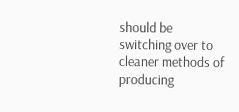should be switching over to cleaner methods of producing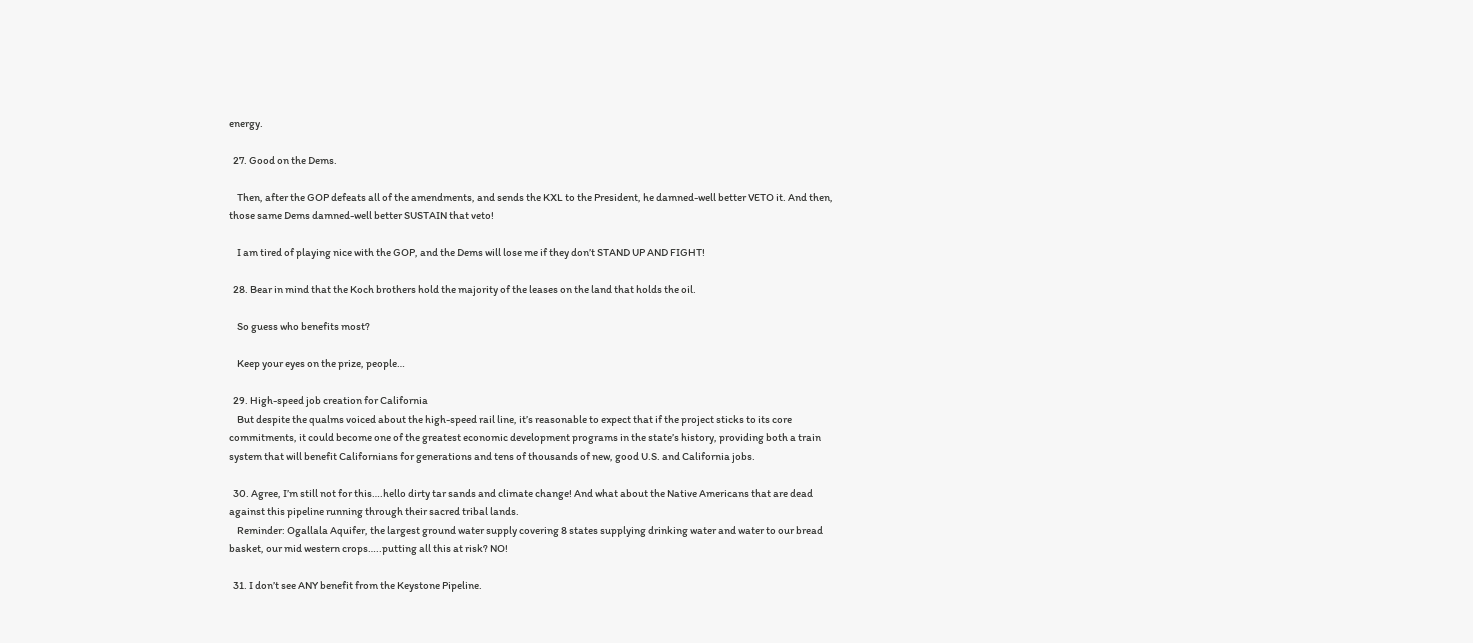energy.

  27. Good on the Dems.

    Then, after the GOP defeats all of the amendments, and sends the KXL to the President, he damned-well better VETO it. And then, those same Dems damned-well better SUSTAIN that veto!

    I am tired of playing nice with the GOP, and the Dems will lose me if they don’t STAND UP AND FIGHT!

  28. Bear in mind that the Koch brothers hold the majority of the leases on the land that holds the oil.

    So guess who benefits most?

    Keep your eyes on the prize, people…

  29. High-speed job creation for California
    But despite the qualms voiced about the high-speed rail line, it’s reasonable to expect that if the project sticks to its core commitments, it could become one of the greatest economic development programs in the state’s history, providing both a train system that will benefit Californians for generations and tens of thousands of new, good U.S. and California jobs.

  30. Agree, I’m still not for this….hello dirty tar sands and climate change! And what about the Native Americans that are dead against this pipeline running through their sacred tribal lands.
    Reminder: Ogallala Aquifer, the largest ground water supply covering 8 states supplying drinking water and water to our bread basket, our mid western crops…..putting all this at risk? NO!

  31. I don’t see ANY benefit from the Keystone Pipeline.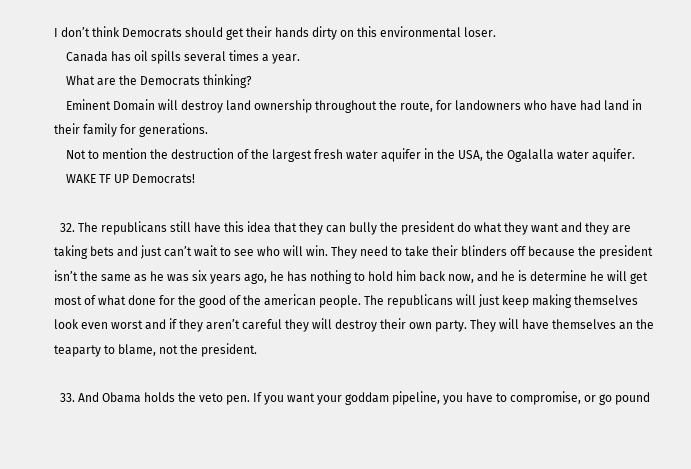I don’t think Democrats should get their hands dirty on this environmental loser.
    Canada has oil spills several times a year.
    What are the Democrats thinking?
    Eminent Domain will destroy land ownership throughout the route, for landowners who have had land in their family for generations.
    Not to mention the destruction of the largest fresh water aquifer in the USA, the Ogalalla water aquifer.
    WAKE TF UP Democrats!

  32. The republicans still have this idea that they can bully the president do what they want and they are taking bets and just can’t wait to see who will win. They need to take their blinders off because the president isn’t the same as he was six years ago, he has nothing to hold him back now, and he is determine he will get most of what done for the good of the american people. The republicans will just keep making themselves look even worst and if they aren’t careful they will destroy their own party. They will have themselves an the teaparty to blame, not the president.

  33. And Obama holds the veto pen. If you want your goddam pipeline, you have to compromise, or go pound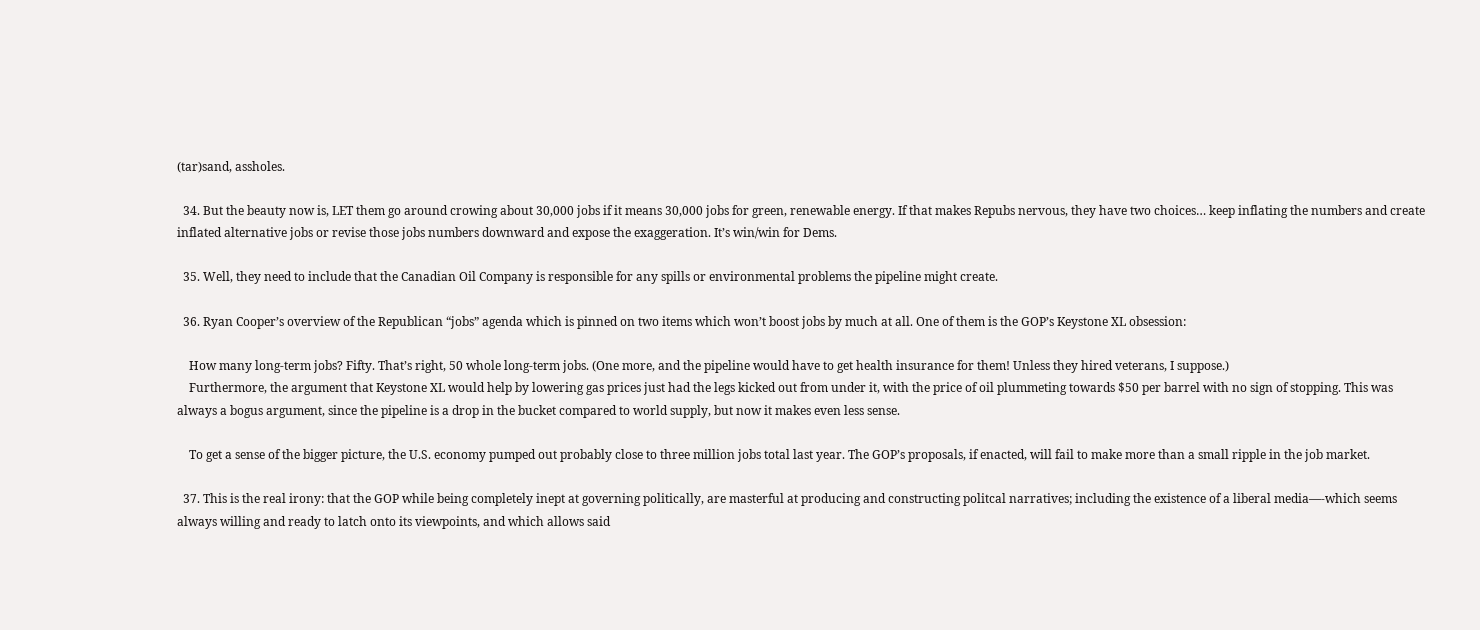(tar)sand, assholes.

  34. But the beauty now is, LET them go around crowing about 30,000 jobs if it means 30,000 jobs for green, renewable energy. If that makes Repubs nervous, they have two choices… keep inflating the numbers and create inflated alternative jobs or revise those jobs numbers downward and expose the exaggeration. It’s win/win for Dems.

  35. Well, they need to include that the Canadian Oil Company is responsible for any spills or environmental problems the pipeline might create.

  36. Ryan Cooper’s overview of the Republican “jobs” agenda which is pinned on two items which won’t boost jobs by much at all. One of them is the GOP’s Keystone XL obsession:

    How many long-term jobs? Fifty. That’s right, 50 whole long-term jobs. (One more, and the pipeline would have to get health insurance for them! Unless they hired veterans, I suppose.)
    Furthermore, the argument that Keystone XL would help by lowering gas prices just had the legs kicked out from under it, with the price of oil plummeting towards $50 per barrel with no sign of stopping. This was always a bogus argument, since the pipeline is a drop in the bucket compared to world supply, but now it makes even less sense.

    To get a sense of the bigger picture, the U.S. economy pumped out probably close to three million jobs total last year. The GOP’s proposals, if enacted, will fail to make more than a small ripple in the job market.

  37. This is the real irony: that the GOP while being completely inept at governing politically, are masterful at producing and constructing politcal narratives; including the existence of a liberal media—-which seems always willing and ready to latch onto its viewpoints, and which allows said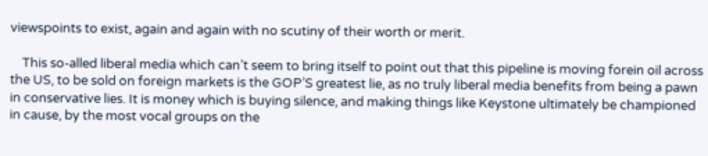viewspoints to exist, again and again with no scutiny of their worth or merit.

    This so-alled liberal media which can’t seem to bring itself to point out that this pipeline is moving forein oil across the US, to be sold on foreign markets is the GOP’S greatest lie, as no truly liberal media benefits from being a pawn in conservative lies. It is money which is buying silence, and making things like Keystone ultimately be championed in cause, by the most vocal groups on the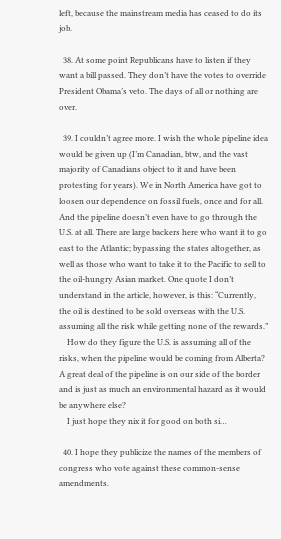left, because the mainstream media has ceased to do its job.

  38. At some point Republicans have to listen if they want a bill passed. They don’t have the votes to override President Obama’s veto. The days of all or nothing are over.

  39. I couldn’t agree more. I wish the whole pipeline idea would be given up (I’m Canadian, btw, and the vast majority of Canadians object to it and have been protesting for years). We in North America have got to loosen our dependence on fossil fuels, once and for all. And the pipeline doesn’t even have to go through the U.S. at all. There are large backers here who want it to go east to the Atlantic; bypassing the states altogether, as well as those who want to take it to the Pacific to sell to the oil-hungry Asian market. One quote I don’t understand in the article, however, is this: “Currently, the oil is destined to be sold overseas with the U.S. assuming all the risk while getting none of the rewards.”
    How do they figure the U.S. is assuming all of the risks, when the pipeline would be coming from Alberta? A great deal of the pipeline is on our side of the border and is just as much an environmental hazard as it would be anywhere else?
    I just hope they nix it for good on both si…

  40. I hope they publicize the names of the members of congress who vote against these common-sense amendments.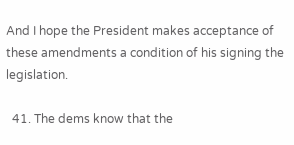And I hope the President makes acceptance of these amendments a condition of his signing the legislation.

  41. The dems know that the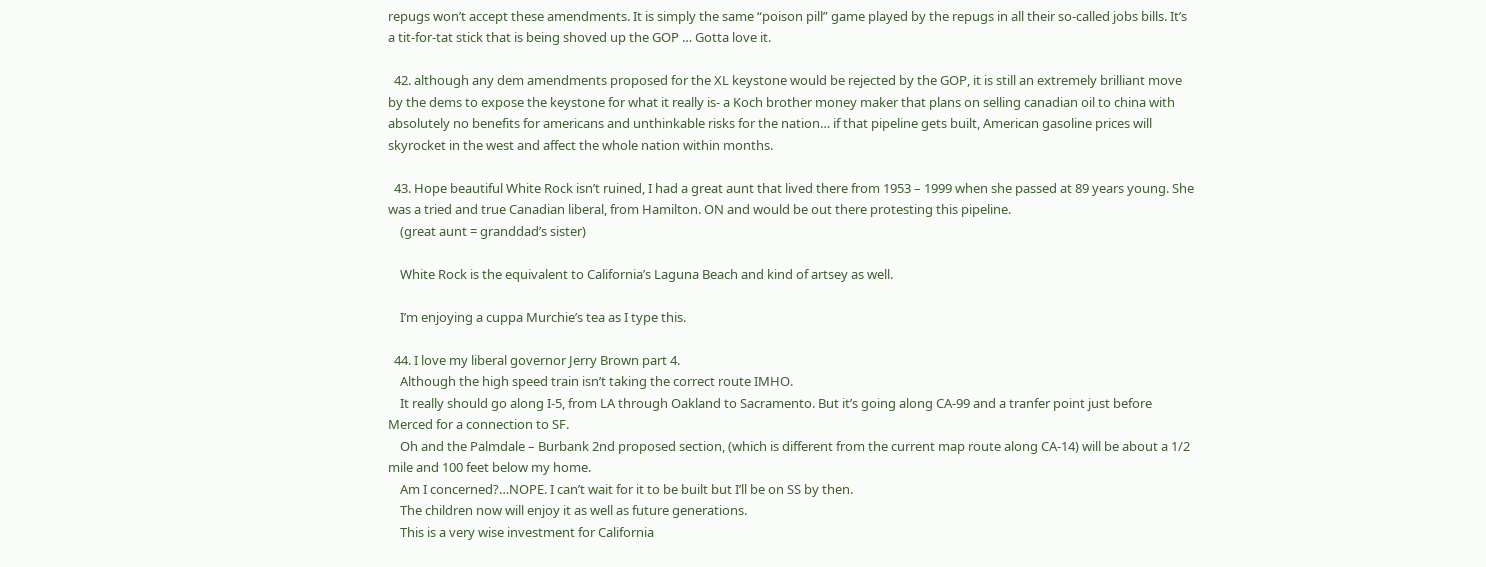repugs won’t accept these amendments. It is simply the same “poison pill” game played by the repugs in all their so-called jobs bills. It’s a tit-for-tat stick that is being shoved up the GOP … Gotta love it.

  42. although any dem amendments proposed for the XL keystone would be rejected by the GOP, it is still an extremely brilliant move by the dems to expose the keystone for what it really is- a Koch brother money maker that plans on selling canadian oil to china with absolutely no benefits for americans and unthinkable risks for the nation… if that pipeline gets built, American gasoline prices will skyrocket in the west and affect the whole nation within months.

  43. Hope beautiful White Rock isn’t ruined, I had a great aunt that lived there from 1953 – 1999 when she passed at 89 years young. She was a tried and true Canadian liberal, from Hamilton. ON and would be out there protesting this pipeline.
    (great aunt = granddad’s sister)

    White Rock is the equivalent to California’s Laguna Beach and kind of artsey as well.

    I’m enjoying a cuppa Murchie’s tea as I type this.

  44. I love my liberal governor Jerry Brown part 4.
    Although the high speed train isn’t taking the correct route IMHO.
    It really should go along I-5, from LA through Oakland to Sacramento. But it’s going along CA-99 and a tranfer point just before Merced for a connection to SF.
    Oh and the Palmdale – Burbank 2nd proposed section, (which is different from the current map route along CA-14) will be about a 1/2 mile and 100 feet below my home.
    Am I concerned?…NOPE. I can’t wait for it to be built but I’ll be on SS by then.
    The children now will enjoy it as well as future generations.
    This is a very wise investment for California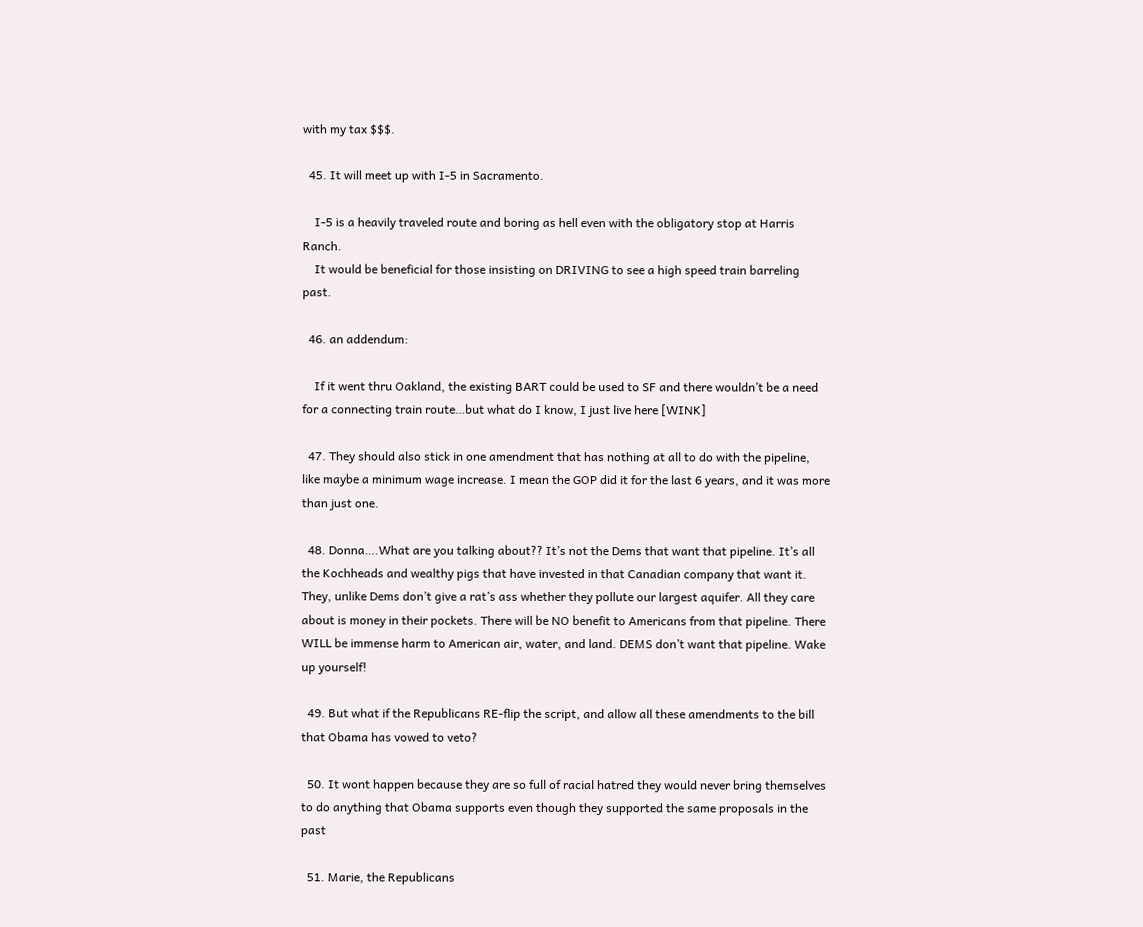with my tax $$$.

  45. It will meet up with I-5 in Sacramento.

    I-5 is a heavily traveled route and boring as hell even with the obligatory stop at Harris Ranch.
    It would be beneficial for those insisting on DRIVING to see a high speed train barreling past.

  46. an addendum:

    If it went thru Oakland, the existing BART could be used to SF and there wouldn’t be a need for a connecting train route…but what do I know, I just live here [WINK]

  47. They should also stick in one amendment that has nothing at all to do with the pipeline, like maybe a minimum wage increase. I mean the GOP did it for the last 6 years, and it was more than just one.

  48. Donna….What are you talking about?? It’s not the Dems that want that pipeline. It’s all the Kochheads and wealthy pigs that have invested in that Canadian company that want it. They, unlike Dems don’t give a rat’s ass whether they pollute our largest aquifer. All they care about is money in their pockets. There will be NO benefit to Americans from that pipeline. There WILL be immense harm to American air, water, and land. DEMS don’t want that pipeline. Wake up yourself!

  49. But what if the Republicans RE-flip the script, and allow all these amendments to the bill that Obama has vowed to veto?

  50. It wont happen because they are so full of racial hatred they would never bring themselves to do anything that Obama supports even though they supported the same proposals in the past

  51. Marie, the Republicans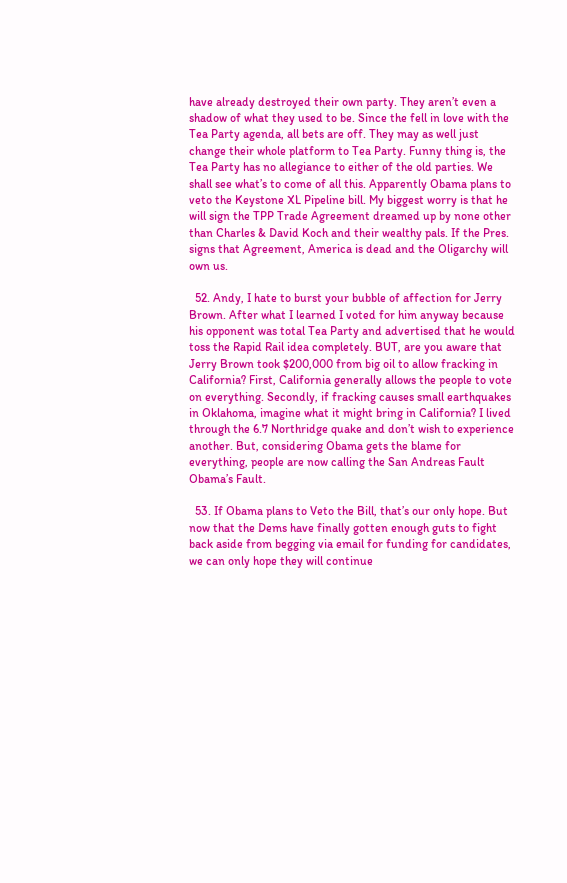have already destroyed their own party. They aren’t even a shadow of what they used to be. Since the fell in love with the Tea Party agenda, all bets are off. They may as well just change their whole platform to Tea Party. Funny thing is, the Tea Party has no allegiance to either of the old parties. We shall see what’s to come of all this. Apparently Obama plans to veto the Keystone XL Pipeline bill. My biggest worry is that he will sign the TPP Trade Agreement dreamed up by none other than Charles & David Koch and their wealthy pals. If the Pres. signs that Agreement, America is dead and the Oligarchy will own us.

  52. Andy, I hate to burst your bubble of affection for Jerry Brown. After what I learned I voted for him anyway because his opponent was total Tea Party and advertised that he would toss the Rapid Rail idea completely. BUT, are you aware that Jerry Brown took $200,000 from big oil to allow fracking in California? First, California generally allows the people to vote on everything. Secondly, if fracking causes small earthquakes in Oklahoma, imagine what it might bring in California? I lived through the 6.7 Northridge quake and don’t wish to experience another. But, considering Obama gets the blame for everything, people are now calling the San Andreas Fault Obama’s Fault.

  53. If Obama plans to Veto the Bill, that’s our only hope. But now that the Dems have finally gotten enough guts to fight back aside from begging via email for funding for candidates, we can only hope they will continue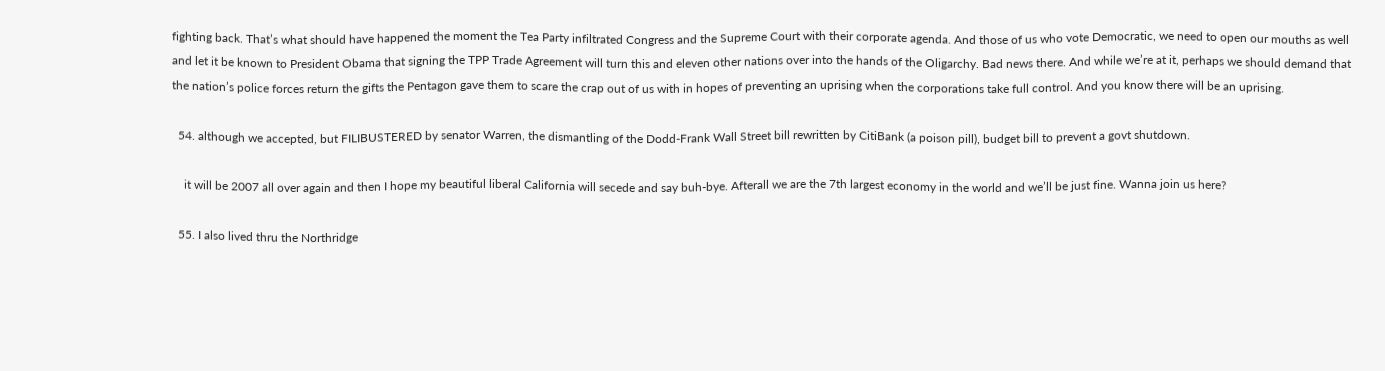fighting back. That’s what should have happened the moment the Tea Party infiltrated Congress and the Supreme Court with their corporate agenda. And those of us who vote Democratic, we need to open our mouths as well and let it be known to President Obama that signing the TPP Trade Agreement will turn this and eleven other nations over into the hands of the Oligarchy. Bad news there. And while we’re at it, perhaps we should demand that the nation’s police forces return the gifts the Pentagon gave them to scare the crap out of us with in hopes of preventing an uprising when the corporations take full control. And you know there will be an uprising.

  54. although we accepted, but FILIBUSTERED by senator Warren, the dismantling of the Dodd-Frank Wall Street bill rewritten by CitiBank (a poison pill), budget bill to prevent a govt shutdown.

    it will be 2007 all over again and then I hope my beautiful liberal California will secede and say buh-bye. Afterall we are the 7th largest economy in the world and we’ll be just fine. Wanna join us here?

  55. I also lived thru the Northridge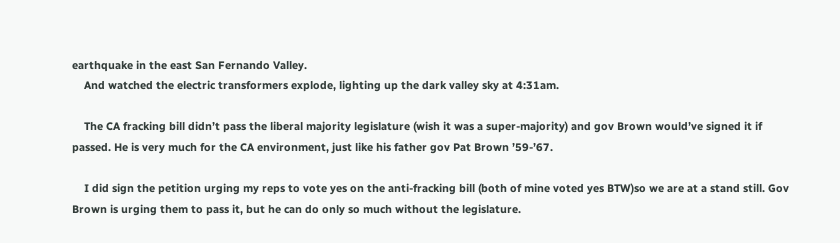earthquake in the east San Fernando Valley.
    And watched the electric transformers explode, lighting up the dark valley sky at 4:31am.

    The CA fracking bill didn’t pass the liberal majority legislature (wish it was a super-majority) and gov Brown would’ve signed it if passed. He is very much for the CA environment, just like his father gov Pat Brown ’59-’67.

    I did sign the petition urging my reps to vote yes on the anti-fracking bill (both of mine voted yes BTW)so we are at a stand still. Gov Brown is urging them to pass it, but he can do only so much without the legislature.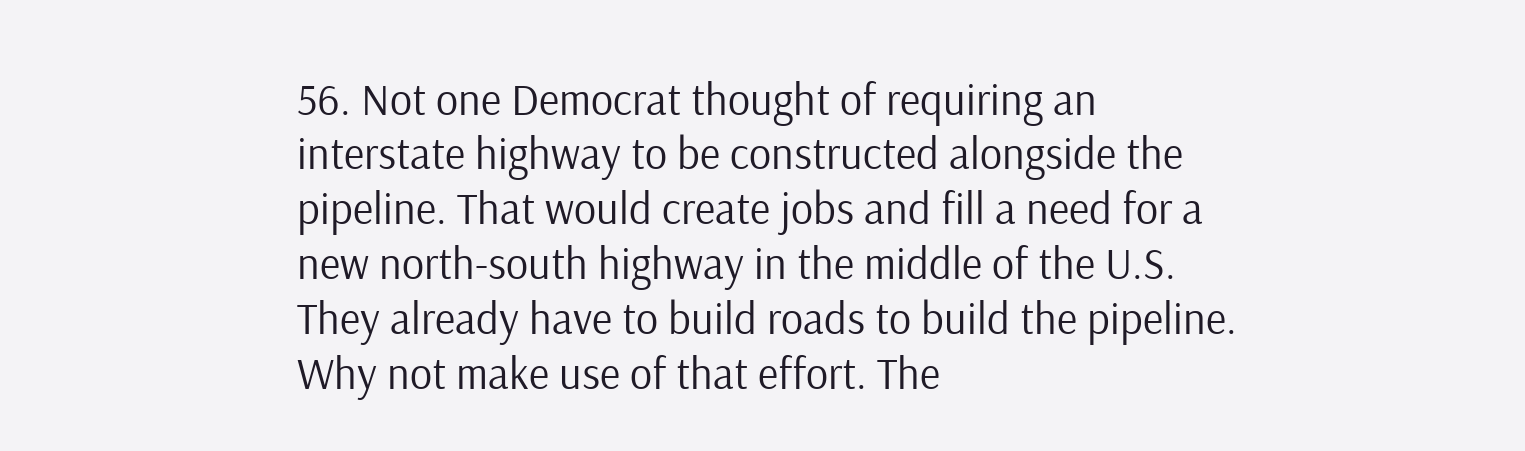56. Not one Democrat thought of requiring an interstate highway to be constructed alongside the pipeline. That would create jobs and fill a need for a new north-south highway in the middle of the U.S. They already have to build roads to build the pipeline. Why not make use of that effort. The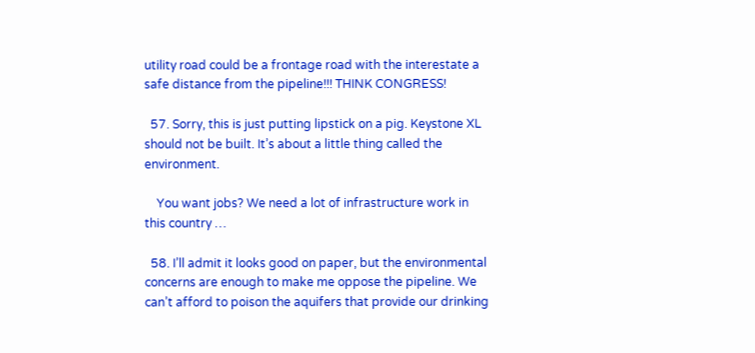utility road could be a frontage road with the interestate a safe distance from the pipeline!!! THINK CONGRESS!

  57. Sorry, this is just putting lipstick on a pig. Keystone XL should not be built. It’s about a little thing called the environment.

    You want jobs? We need a lot of infrastructure work in this country …

  58. I’ll admit it looks good on paper, but the environmental concerns are enough to make me oppose the pipeline. We can’t afford to poison the aquifers that provide our drinking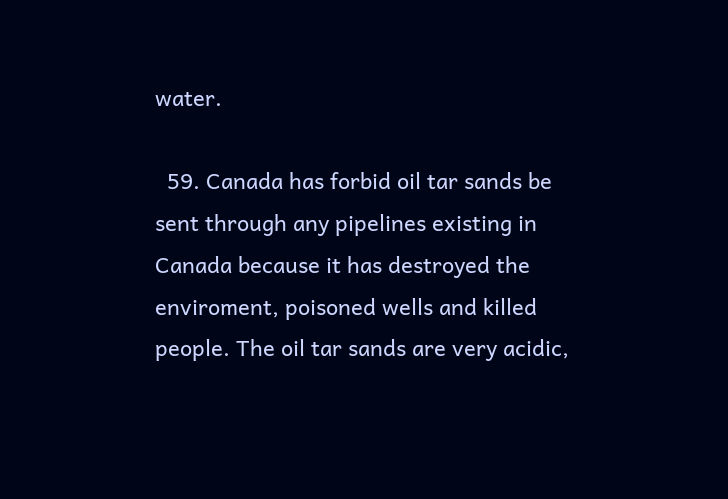water.

  59. Canada has forbid oil tar sands be sent through any pipelines existing in Canada because it has destroyed the enviroment, poisoned wells and killed people. The oil tar sands are very acidic,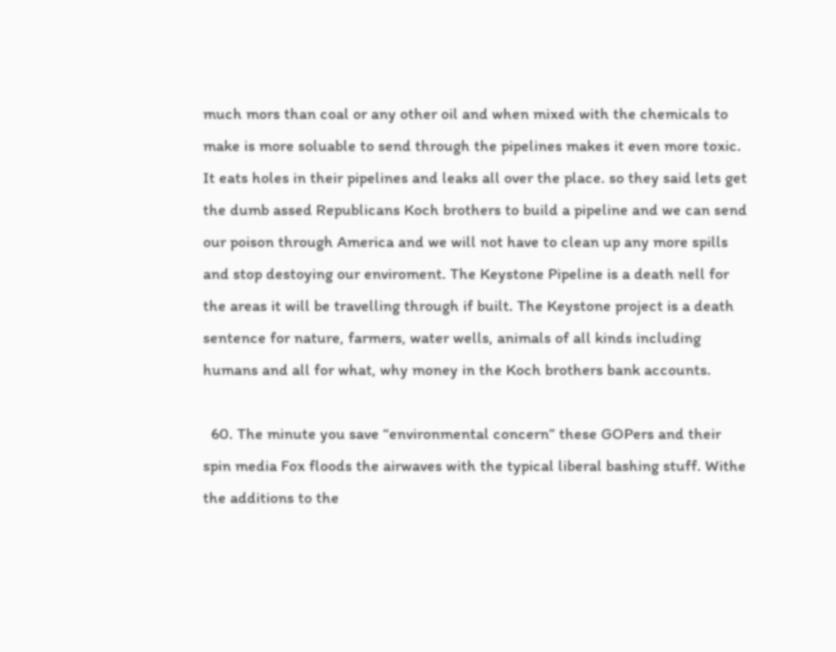much mors than coal or any other oil and when mixed with the chemicals to make is more soluable to send through the pipelines makes it even more toxic. It eats holes in their pipelines and leaks all over the place. so they said lets get the dumb assed Republicans Koch brothers to build a pipeline and we can send our poison through America and we will not have to clean up any more spills and stop destoying our enviroment. The Keystone Pipeline is a death nell for the areas it will be travelling through if built. The Keystone project is a death sentence for nature, farmers, water wells, animals of all kinds including humans and all for what, why money in the Koch brothers bank accounts.

  60. The minute you save “environmental concern” these GOPers and their spin media Fox floods the airwaves with the typical liberal bashing stuff. Withe the additions to the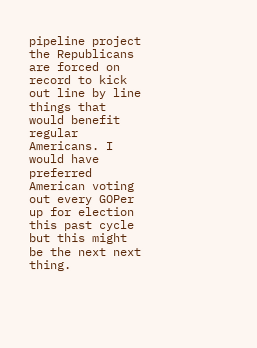pipeline project the Republicans are forced on record to kick out line by line things that would benefit regular Americans. I would have preferred American voting out every GOPer up for election this past cycle but this might be the next next thing.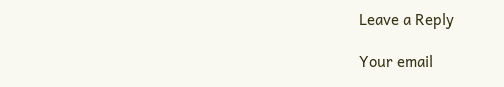Leave a Reply

Your email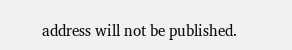address will not be published.